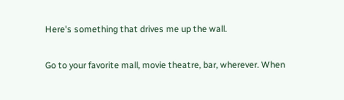Here's something that drives me up the wall.

Go to your favorite mall, movie theatre, bar, wherever. When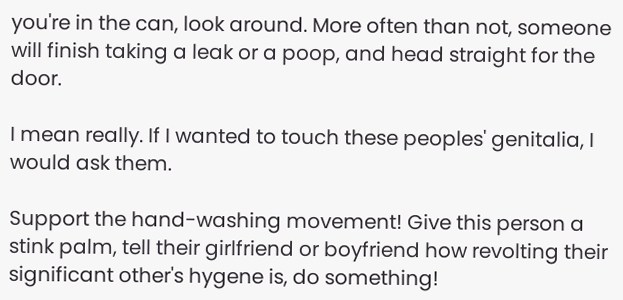you're in the can, look around. More often than not, someone will finish taking a leak or a poop, and head straight for the door.

I mean really. If I wanted to touch these peoples' genitalia, I would ask them.

Support the hand-washing movement! Give this person a stink palm, tell their girlfriend or boyfriend how revolting their significant other's hygene is, do something!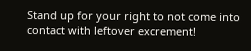Stand up for your right to not come into contact with leftover excrement!